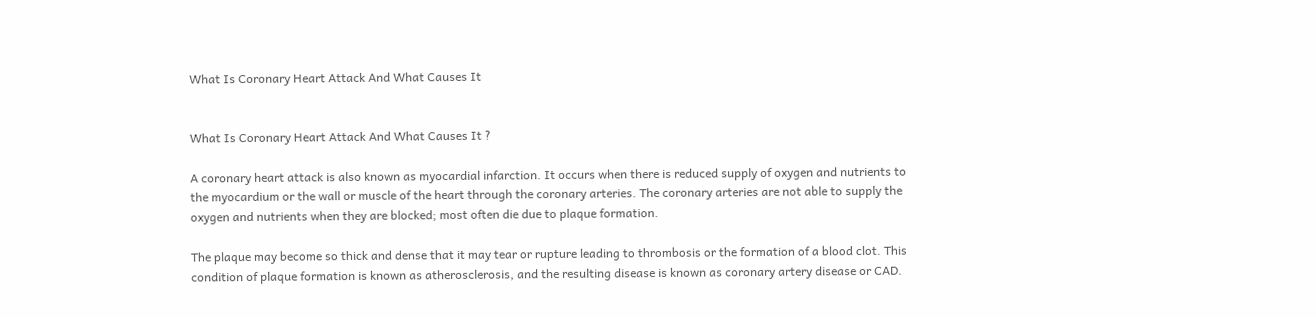What Is Coronary Heart Attack And What Causes It


What Is Coronary Heart Attack And What Causes It ?

A coronary heart attack is also known as myocardial infarction. It occurs when there is reduced supply of oxygen and nutrients to the myocardium or the wall or muscle of the heart through the coronary arteries. The coronary arteries are not able to supply the oxygen and nutrients when they are blocked; most often die due to plaque formation.

The plaque may become so thick and dense that it may tear or rupture leading to thrombosis or the formation of a blood clot. This condition of plaque formation is known as atherosclerosis, and the resulting disease is known as coronary artery disease or CAD.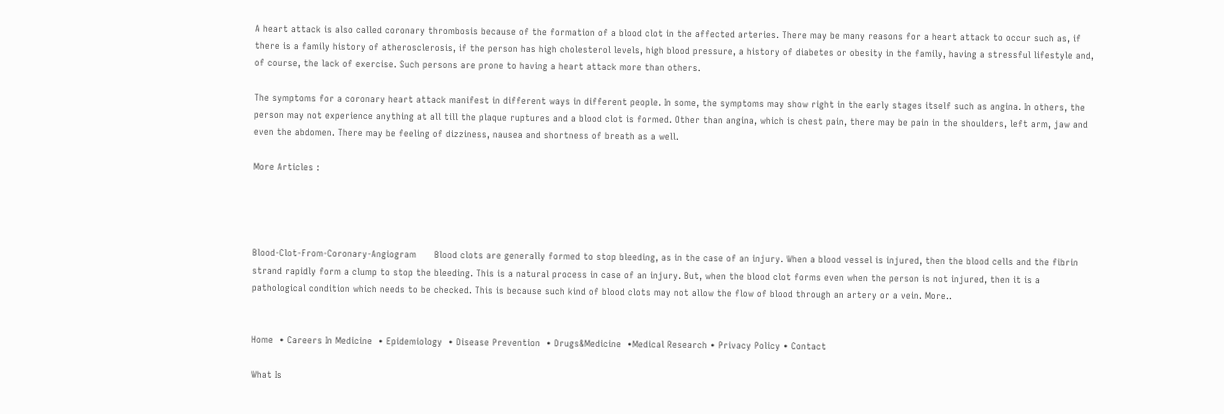A heart attack is also called coronary thrombosis because of the formation of a blood clot in the affected arteries. There may be many reasons for a heart attack to occur such as, if there is a family history of atherosclerosis, if the person has high cholesterol levels, high blood pressure, a history of diabetes or obesity in the family, having a stressful lifestyle and, of course, the lack of exercise. Such persons are prone to having a heart attack more than others.

The symptoms for a coronary heart attack manifest in different ways in different people. In some, the symptoms may show right in the early stages itself such as angina. In others, the person may not experience anything at all till the plaque ruptures and a blood clot is formed. Other than angina, which is chest pain, there may be pain in the shoulders, left arm, jaw and even the abdomen. There may be feeling of dizziness, nausea and shortness of breath as a well.

More Articles :




Blood-Clot-From-Coronary-Angiogram      Blood clots are generally formed to stop bleeding, as in the case of an injury. When a blood vessel is injured, then the blood cells and the fibrin strand rapidly form a clump to stop the bleeding. This is a natural process in case of an injury. But, when the blood clot forms even when the person is not injured, then it is a pathological condition which needs to be checked. This is because such kind of blood clots may not allow the flow of blood through an artery or a vein. More..


Home  • Careers In Medicine  • Epidemiology  • Disease Prevention  • Drugs&Medicine  •Medical Research • Privacy Policy • Contact

What Is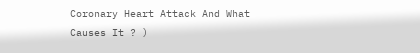Coronary Heart Attack And What Causes It ? )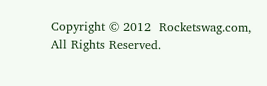Copyright © 2012  Rocketswag.com, All Rights Reserved.